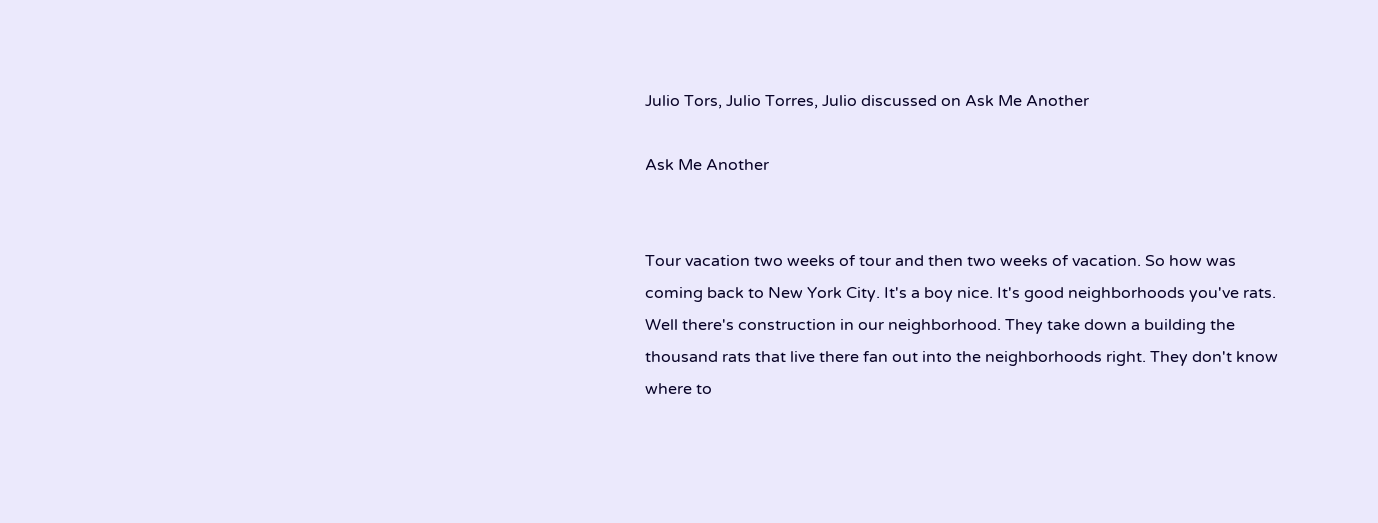Julio Tors, Julio Torres, Julio discussed on Ask Me Another

Ask Me Another


Tour vacation two weeks of tour and then two weeks of vacation. So how was coming back to New York City. It's a boy nice. It's good neighborhoods you've rats. Well there's construction in our neighborhood. They take down a building the thousand rats that live there fan out into the neighborhoods right. They don't know where to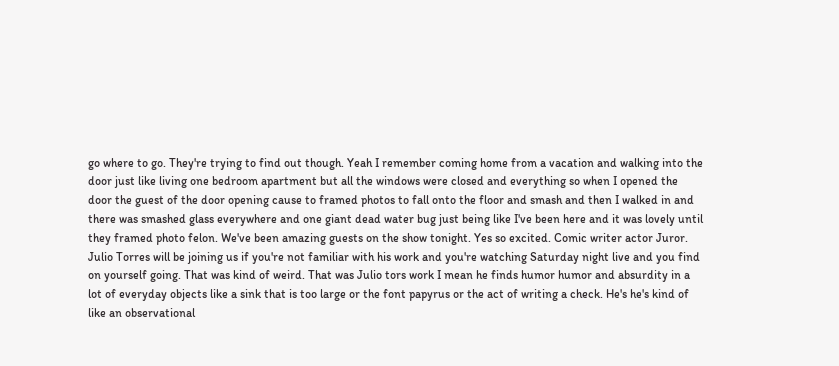go where to go. They're trying to find out though. Yeah I remember coming home from a vacation and walking into the door just like living one bedroom apartment but all the windows were closed and everything so when I opened the door the guest of the door opening cause to framed photos to fall onto the floor and smash and then I walked in and there was smashed glass everywhere and one giant dead water bug just being like I've been here and it was lovely until they framed photo felon. We've been amazing guests on the show tonight. Yes so excited. Comic writer actor Juror. Julio Torres will be joining us if you're not familiar with his work and you're watching Saturday night live and you find on yourself going. That was kind of weird. That was Julio tors work I mean he finds humor humor and absurdity in a lot of everyday objects like a sink that is too large or the font papyrus or the act of writing a check. He's he's kind of like an observational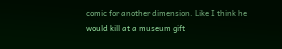comic for another dimension. Like I think he would kill at a museum gift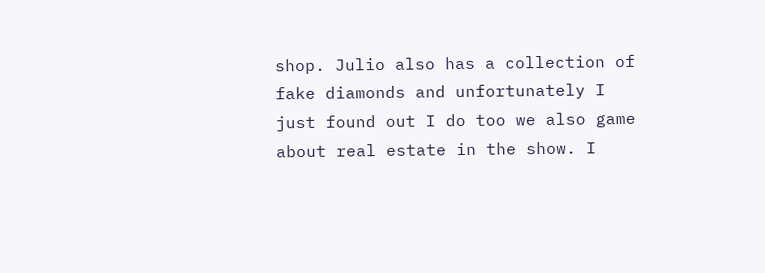shop. Julio also has a collection of fake diamonds and unfortunately I just found out I do too we also game about real estate in the show. I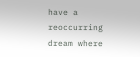have a reoccurring dream where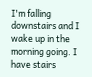I'm falling downstairs and I wake up in the morning going. I have stairs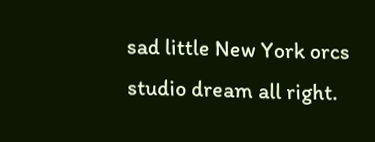sad little New York orcs studio dream all right.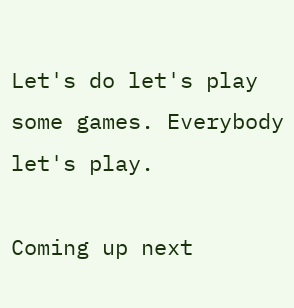Let's do let's play some games. Everybody let's play.

Coming up next